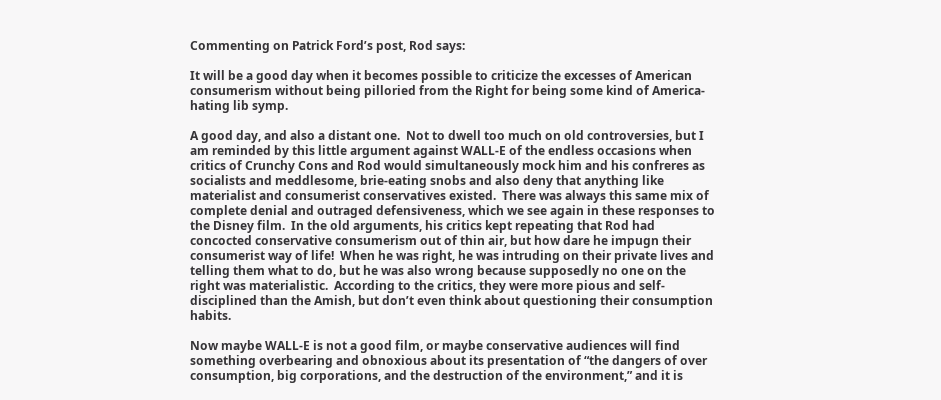Commenting on Patrick Ford’s post, Rod says:

It will be a good day when it becomes possible to criticize the excesses of American consumerism without being pilloried from the Right for being some kind of America-hating lib symp.

A good day, and also a distant one.  Not to dwell too much on old controversies, but I am reminded by this little argument against WALL-E of the endless occasions when critics of Crunchy Cons and Rod would simultaneously mock him and his confreres as socialists and meddlesome, brie-eating snobs and also deny that anything like materialist and consumerist conservatives existed.  There was always this same mix of complete denial and outraged defensiveness, which we see again in these responses to the Disney film.  In the old arguments, his critics kept repeating that Rod had concocted conservative consumerism out of thin air, but how dare he impugn their consumerist way of life!  When he was right, he was intruding on their private lives and telling them what to do, but he was also wrong because supposedly no one on the right was materialistic.  According to the critics, they were more pious and self-disciplined than the Amish, but don’t even think about questioning their consumption habits.

Now maybe WALL-E is not a good film, or maybe conservative audiences will find something overbearing and obnoxious about its presentation of “the dangers of over consumption, big corporations, and the destruction of the environment,” and it is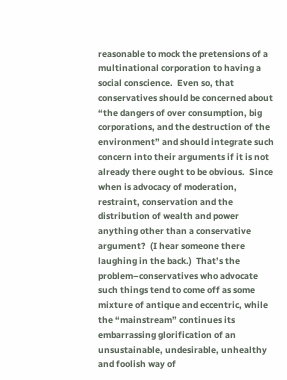reasonable to mock the pretensions of a multinational corporation to having a social conscience.  Even so, that conservatives should be concerned about “the dangers of over consumption, big corporations, and the destruction of the environment” and should integrate such concern into their arguments if it is not already there ought to be obvious.  Since when is advocacy of moderation, restraint, conservation and the distribution of wealth and power anything other than a conservative argument?  (I hear someone there laughing in the back.)  That’s the problem–conservatives who advocate such things tend to come off as some mixture of antique and eccentric, while the “mainstream” continues its embarrassing glorification of an unsustainable, undesirable, unhealthy and foolish way of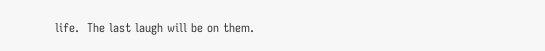life.  The last laugh will be on them.